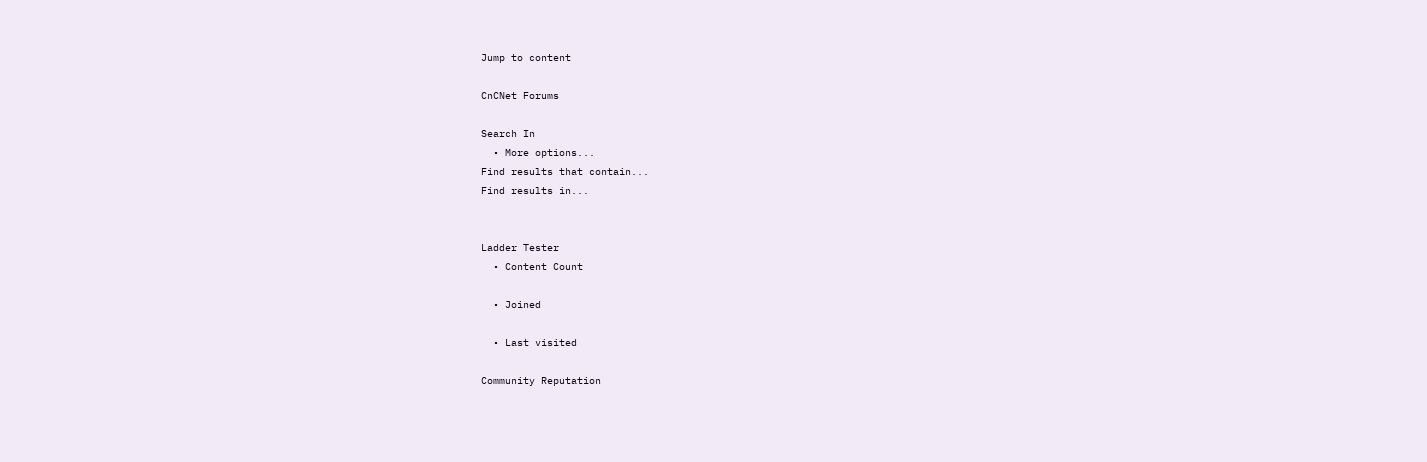Jump to content

CnCNet Forums

Search In
  • More options...
Find results that contain...
Find results in...


Ladder Tester
  • Content Count

  • Joined

  • Last visited

Community Reputation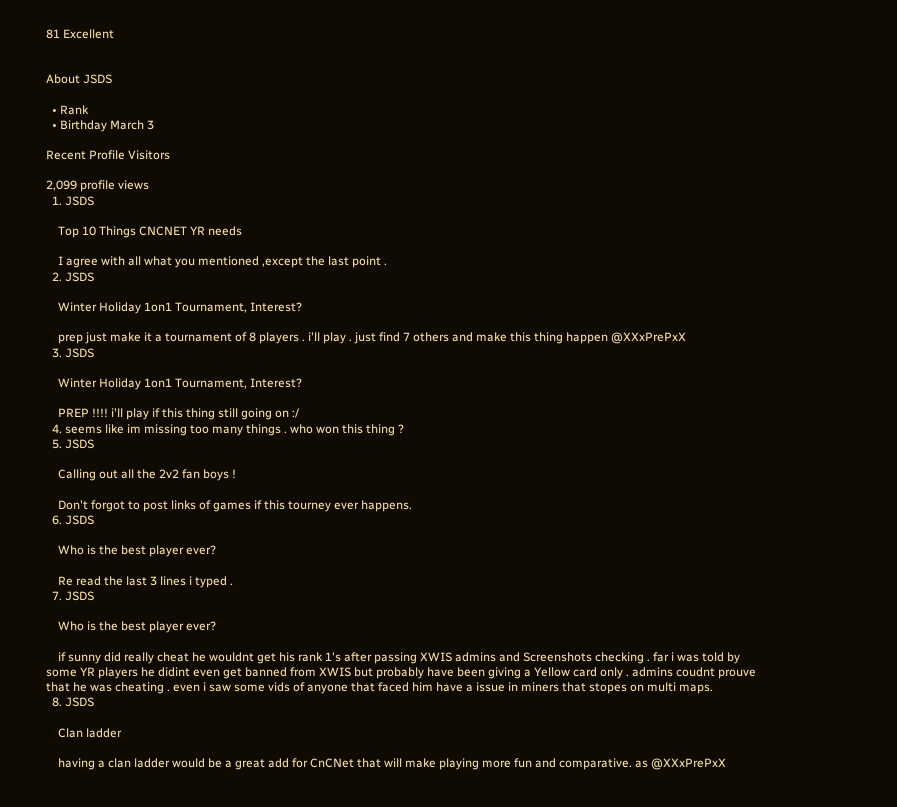81 Excellent


About JSDS

  • Rank
  • Birthday March 3

Recent Profile Visitors

2,099 profile views
  1. JSDS

    Top 10 Things CNCNET YR needs

    I agree with all what you mentioned ,except the last point .
  2. JSDS

    Winter Holiday 1on1 Tournament, Interest?

    prep just make it a tournament of 8 players . i'll play . just find 7 others and make this thing happen @XXxPrePxX
  3. JSDS

    Winter Holiday 1on1 Tournament, Interest?

    PREP !!!! i'll play if this thing still going on :/
  4. seems like im missing too many things . who won this thing ?
  5. JSDS

    Calling out all the 2v2 fan boys !

    Don't forgot to post links of games if this tourney ever happens.
  6. JSDS

    Who is the best player ever?

    Re read the last 3 lines i typed .
  7. JSDS

    Who is the best player ever?

    if sunny did really cheat he wouldnt get his rank 1's after passing XWIS admins and Screenshots checking . far i was told by some YR players he didint even get banned from XWIS but probably have been giving a Yellow card only . admins coudnt prouve that he was cheating . even i saw some vids of anyone that faced him have a issue in miners that stopes on multi maps.
  8. JSDS

    Clan ladder

    having a clan ladder would be a great add for CnCNet that will make playing more fun and comparative. as @XXxPrePxX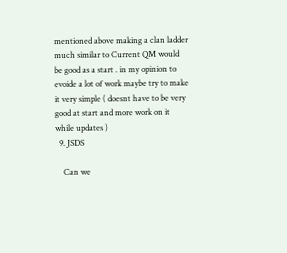mentioned above making a clan ladder much similar to Current QM would be good as a start . in my opinion to evoide a lot of work maybe try to make it very simple ( doesnt have to be very good at start and more work on it while updates )
  9. JSDS

    Can we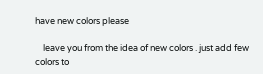have new colors please

    leave you from the idea of new colors . just add few colors to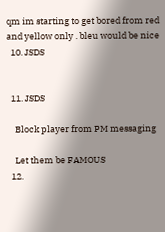qm im starting to get bored from red and yellow only . bleu would be nice
  10. JSDS


  11. JSDS

    Block player from PM messaging

    Let them be FAMOUS
  12.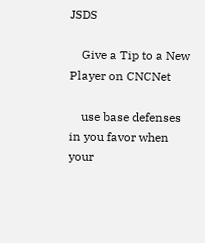JSDS

    Give a Tip to a New Player on CNCNet

    use base defenses in you favor when your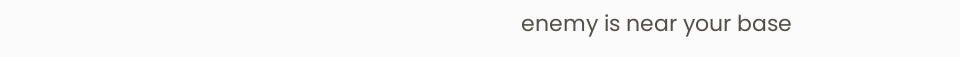enemy is near your base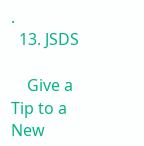.
  13. JSDS

    Give a Tip to a New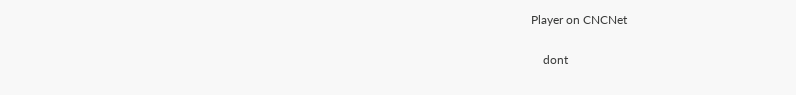Player on CNCNet

    dont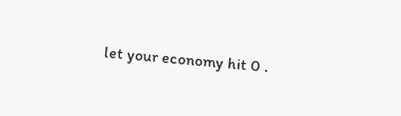let your economy hit 0 .